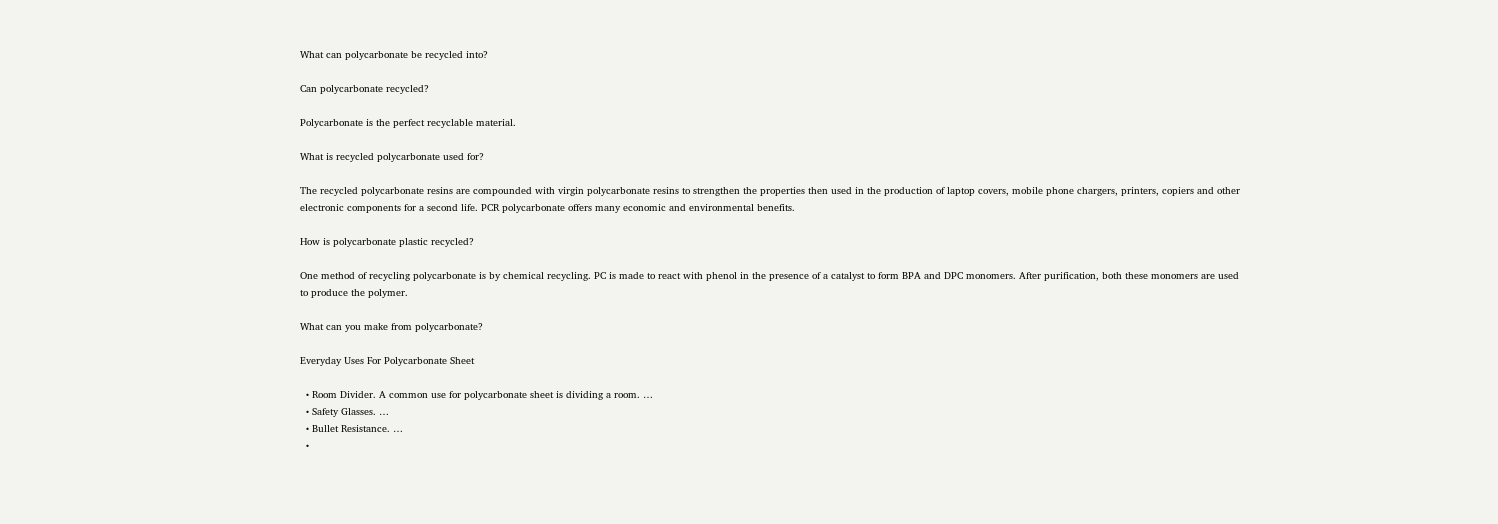What can polycarbonate be recycled into?

Can polycarbonate recycled?

Polycarbonate is the perfect recyclable material.

What is recycled polycarbonate used for?

The recycled polycarbonate resins are compounded with virgin polycarbonate resins to strengthen the properties then used in the production of laptop covers, mobile phone chargers, printers, copiers and other electronic components for a second life. PCR polycarbonate offers many economic and environmental benefits.

How is polycarbonate plastic recycled?

One method of recycling polycarbonate is by chemical recycling. PC is made to react with phenol in the presence of a catalyst to form BPA and DPC monomers. After purification, both these monomers are used to produce the polymer.

What can you make from polycarbonate?

Everyday Uses For Polycarbonate Sheet

  • Room Divider. A common use for polycarbonate sheet is dividing a room. …
  • Safety Glasses. …
  • Bullet Resistance. …
  •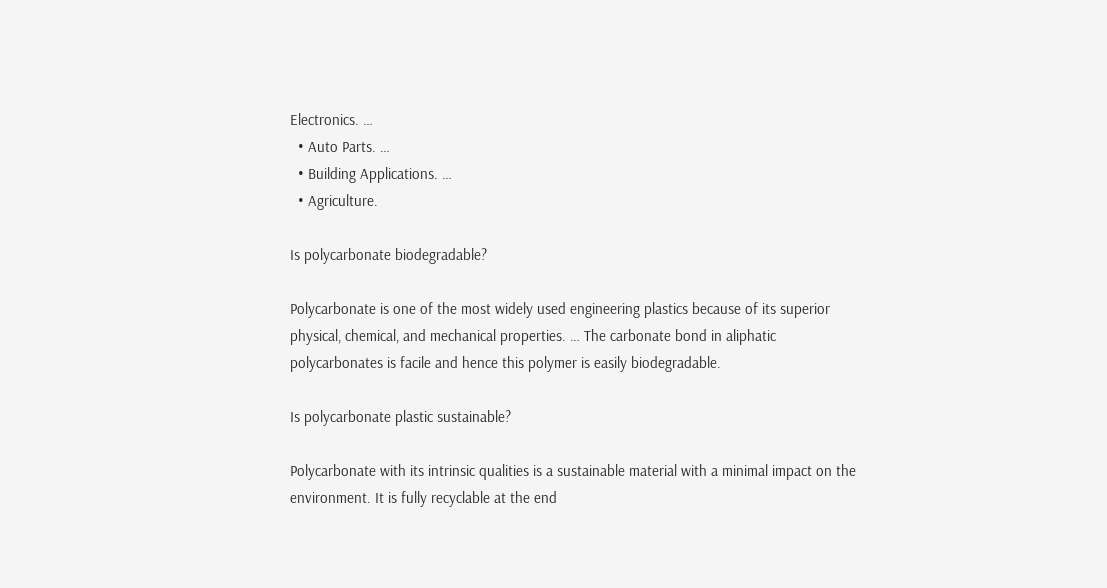Electronics. …
  • Auto Parts. …
  • Building Applications. …
  • Agriculture.

Is polycarbonate biodegradable?

Polycarbonate is one of the most widely used engineering plastics because of its superior physical, chemical, and mechanical properties. … The carbonate bond in aliphatic polycarbonates is facile and hence this polymer is easily biodegradable.

Is polycarbonate plastic sustainable?

Polycarbonate with its intrinsic qualities is a sustainable material with a minimal impact on the environment. It is fully recyclable at the end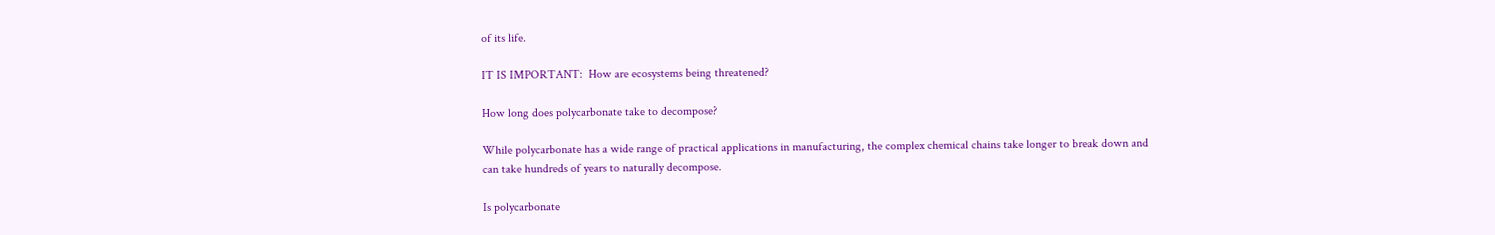of its life.

IT IS IMPORTANT:  How are ecosystems being threatened?

How long does polycarbonate take to decompose?

While polycarbonate has a wide range of practical applications in manufacturing, the complex chemical chains take longer to break down and can take hundreds of years to naturally decompose.

Is polycarbonate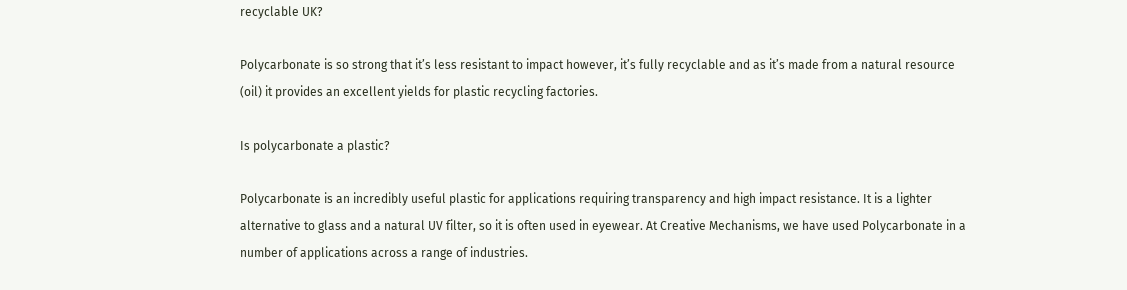recyclable UK?

Polycarbonate is so strong that it’s less resistant to impact however, it’s fully recyclable and as it’s made from a natural resource (oil) it provides an excellent yields for plastic recycling factories.

Is polycarbonate a plastic?

Polycarbonate is an incredibly useful plastic for applications requiring transparency and high impact resistance. It is a lighter alternative to glass and a natural UV filter, so it is often used in eyewear. At Creative Mechanisms, we have used Polycarbonate in a number of applications across a range of industries.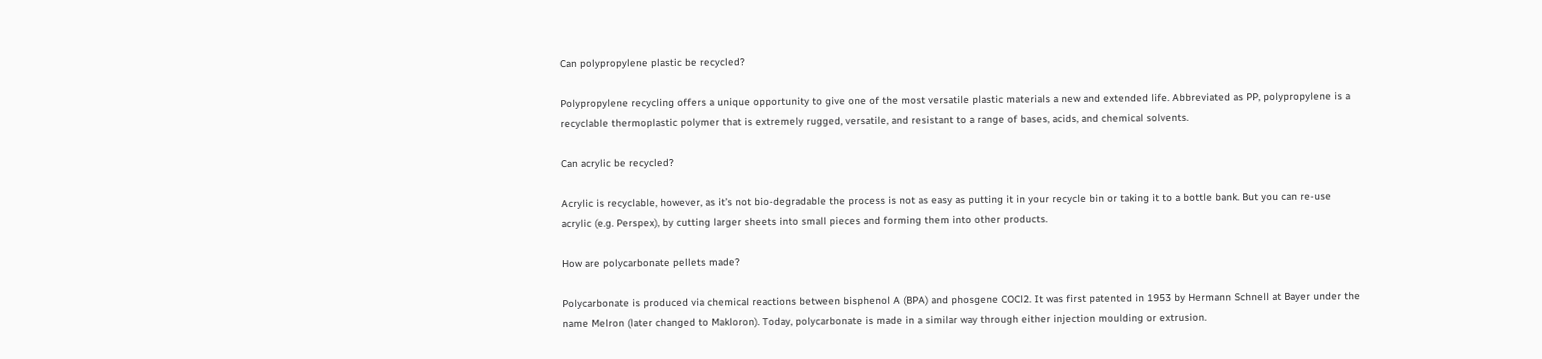Can polypropylene plastic be recycled?

Polypropylene recycling offers a unique opportunity to give one of the most versatile plastic materials a new and extended life. Abbreviated as PP, polypropylene is a recyclable thermoplastic polymer that is extremely rugged, versatile, and resistant to a range of bases, acids, and chemical solvents.

Can acrylic be recycled?

Acrylic is recyclable, however, as it’s not bio-degradable the process is not as easy as putting it in your recycle bin or taking it to a bottle bank. But you can re-use acrylic (e.g. Perspex), by cutting larger sheets into small pieces and forming them into other products.

How are polycarbonate pellets made?

Polycarbonate is produced via chemical reactions between bisphenol A (BPA) and phosgene COCl2. It was first patented in 1953 by Hermann Schnell at Bayer under the name Melron (later changed to Makloron). Today, polycarbonate is made in a similar way through either injection moulding or extrusion.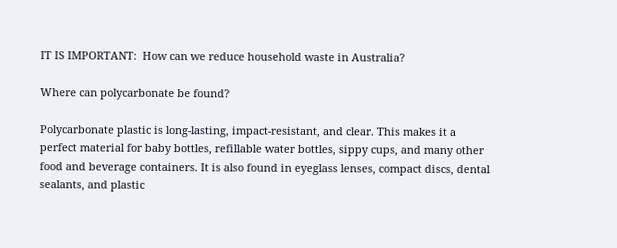IT IS IMPORTANT:  How can we reduce household waste in Australia?

Where can polycarbonate be found?

Polycarbonate plastic is long-lasting, impact-resistant, and clear. This makes it a perfect material for baby bottles, refillable water bottles, sippy cups, and many other food and beverage containers. It is also found in eyeglass lenses, compact discs, dental sealants, and plastic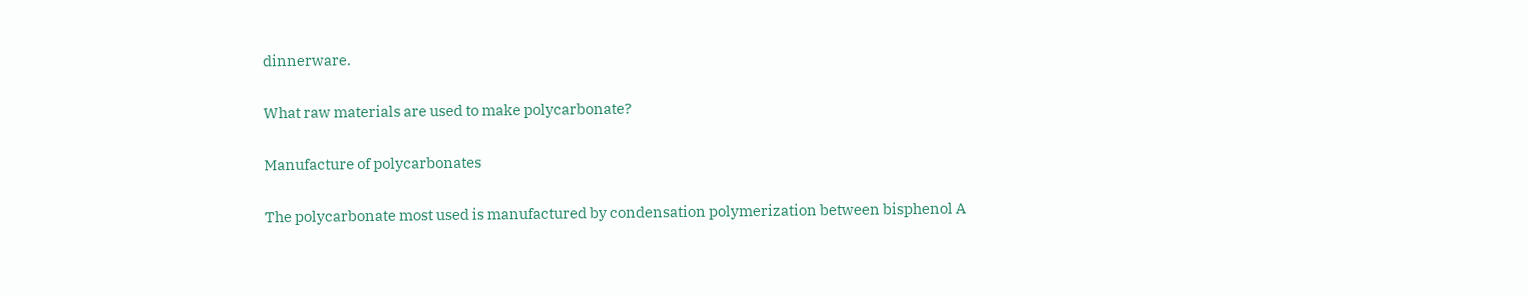dinnerware.

What raw materials are used to make polycarbonate?

Manufacture of polycarbonates

The polycarbonate most used is manufactured by condensation polymerization between bisphenol A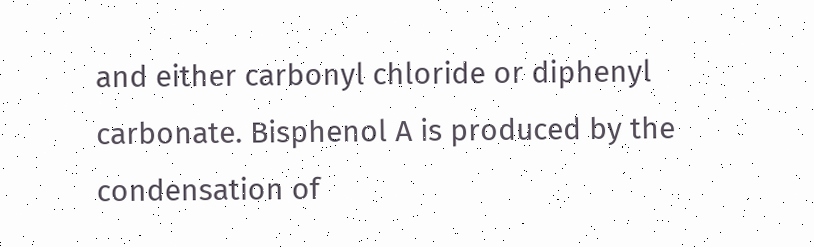and either carbonyl chloride or diphenyl carbonate. Bisphenol A is produced by the condensation of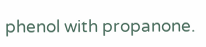phenol with propanone.